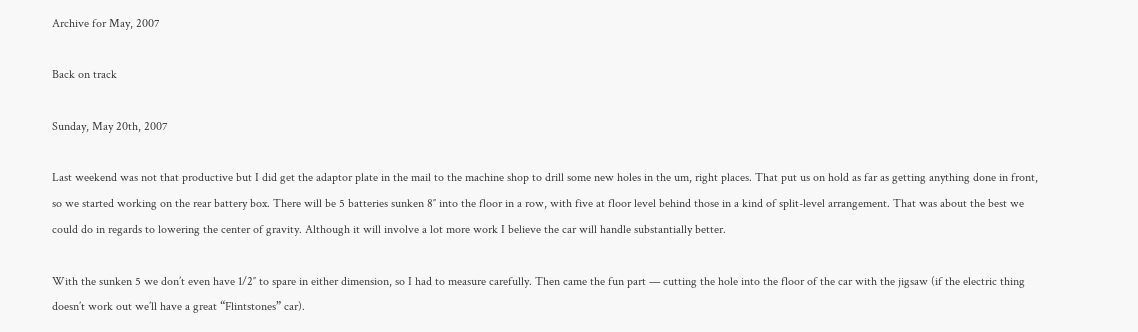Archive for May, 2007

Back on track

Sunday, May 20th, 2007

Last weekend was not that productive but I did get the adaptor plate in the mail to the machine shop to drill some new holes in the um, right places. That put us on hold as far as getting anything done in front, so we started working on the rear battery box. There will be 5 batteries sunken 8″ into the floor in a row, with five at floor level behind those in a kind of split-level arrangement. That was about the best we could do in regards to lowering the center of gravity. Although it will involve a lot more work I believe the car will handle substantially better.

With the sunken 5 we don’t even have 1/2″ to spare in either dimension, so I had to measure carefully. Then came the fun part — cutting the hole into the floor of the car with the jigsaw (if the electric thing doesn’t work out we’ll have a great “Flintstones” car).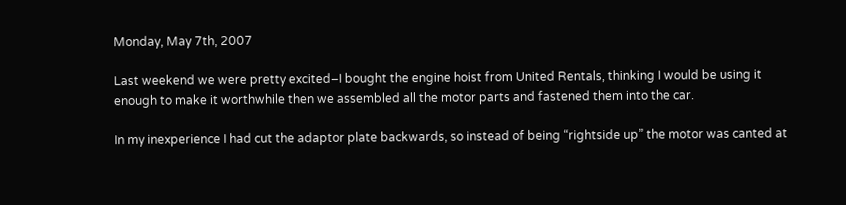Monday, May 7th, 2007

Last weekend we were pretty excited–I bought the engine hoist from United Rentals, thinking I would be using it enough to make it worthwhile then we assembled all the motor parts and fastened them into the car.

In my inexperience I had cut the adaptor plate backwards, so instead of being “rightside up” the motor was canted at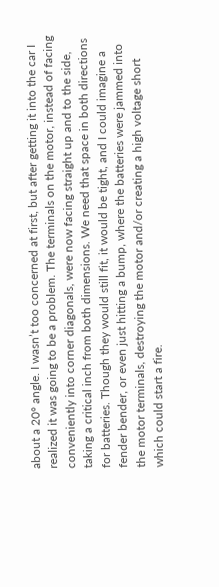about a 20° angle. I wasn’t too concerned at first, but after getting it into the car I realized it was going to be a problem. The terminals on the motor, instead of facing conveniently into corner diagonals, were now facing straight up and to the side, taking a critical inch from both dimensions. We need that space in both directions for batteries. Though they would still fit, it would be tight, and I could imagine a fender bender, or even just hitting a bump, where the batteries were jammed into the motor terminals, destroying the motor and/or creating a high voltage short which could start a fire.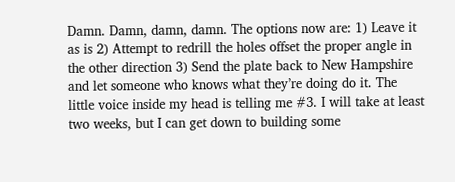Damn. Damn, damn, damn. The options now are: 1) Leave it as is 2) Attempt to redrill the holes offset the proper angle in the other direction 3) Send the plate back to New Hampshire and let someone who knows what they’re doing do it. The little voice inside my head is telling me #3. I will take at least two weeks, but I can get down to building some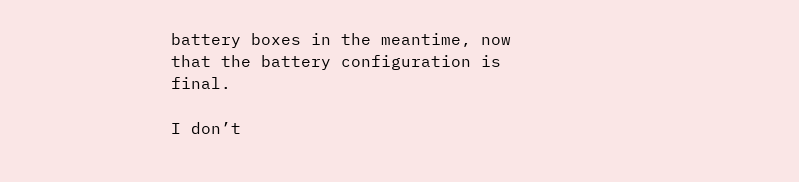battery boxes in the meantime, now that the battery configuration is final.

I don’t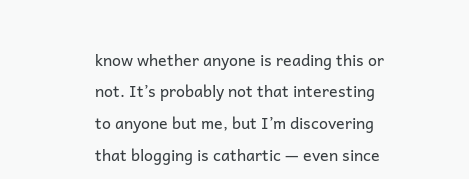know whether anyone is reading this or not. It’s probably not that interesting to anyone but me, but I’m discovering that blogging is cathartic — even since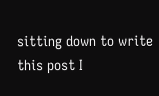sitting down to write this post I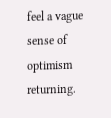feel a vague sense of optimism returning.